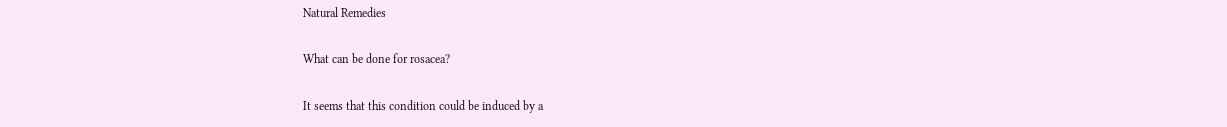Natural Remedies

What can be done for rosacea?

It seems that this condition could be induced by a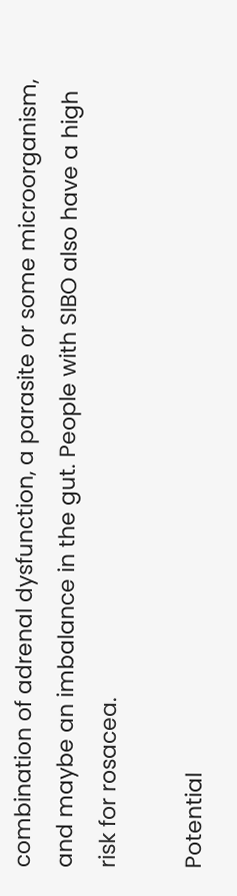combination of adrenal dysfunction, a parasite or some microorganism, and maybe an imbalance in the gut. People with SIBO also have a high risk for rosacea.

Potential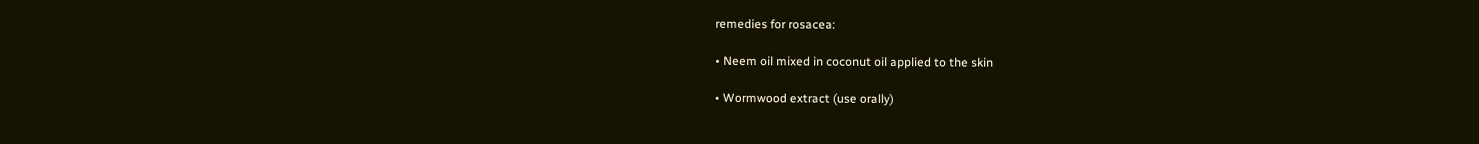remedies for rosacea:

• Neem oil mixed in coconut oil applied to the skin

• Wormwood extract (use orally)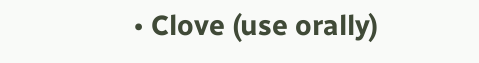• Clove (use orally)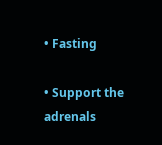• Fasting

• Support the adrenals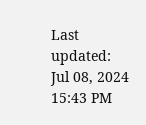Last updated: Jul 08, 2024 15:43 PM